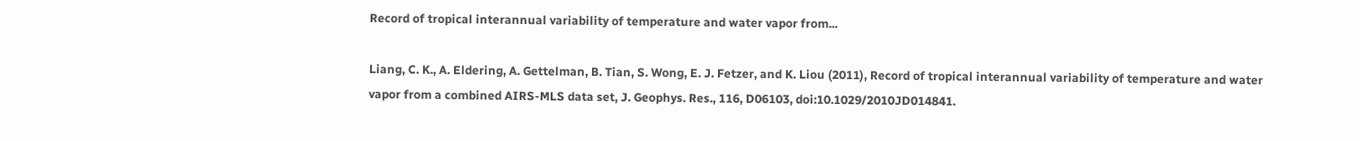Record of tropical interannual variability of temperature and water vapor from...

Liang, C. K., A. Eldering, A. Gettelman, B. Tian, S. Wong, E. J. Fetzer, and K. Liou (2011), Record of tropical interannual variability of temperature and water vapor from a combined AIRS‐MLS data set, J. Geophys. Res., 116, D06103, doi:10.1029/2010JD014841.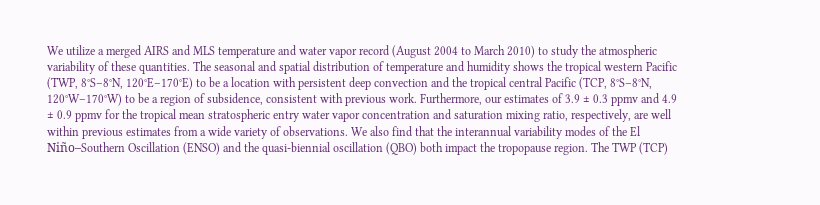We utilize a merged AIRS and MLS temperature and water vapor record (August 2004 to March 2010) to study the atmospheric variability of these quantities. The seasonal and spatial distribution of temperature and humidity shows the tropical western Pacific (TWP, 8°S–8°N, 120°E–170°E) to be a location with persistent deep convection and the tropical central Pacific (TCP, 8°S–8°N, 120°W–170°W) to be a region of subsidence, consistent with previous work. Furthermore, our estimates of 3.9 ± 0.3 ppmv and 4.9 ± 0.9 ppmv for the tropical mean stratospheric entry water vapor concentration and saturation mixing ratio, respectively, are well within previous estimates from a wide variety of observations. We also find that the interannual variability modes of the El Niño–Southern Oscillation (ENSO) and the quasi‐biennial oscillation (QBO) both impact the tropopause region. The TWP (TCP)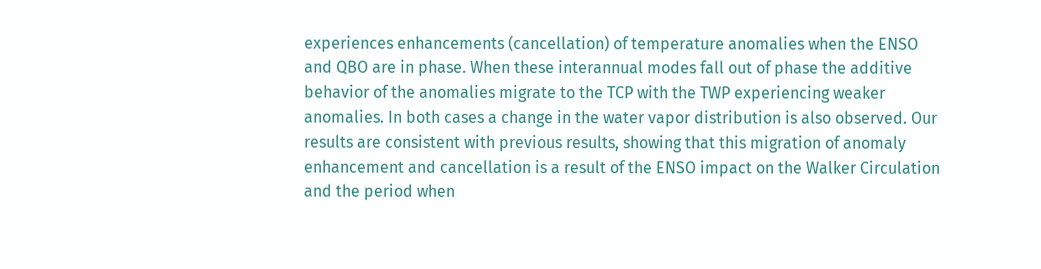experiences enhancements (cancellation) of temperature anomalies when the ENSO and QBO are in phase. When these interannual modes fall out of phase the additive behavior of the anomalies migrate to the TCP with the TWP experiencing weaker anomalies. In both cases a change in the water vapor distribution is also observed. Our results are consistent with previous results, showing that this migration of anomaly enhancement and cancellation is a result of the ENSO impact on the Walker Circulation and the period when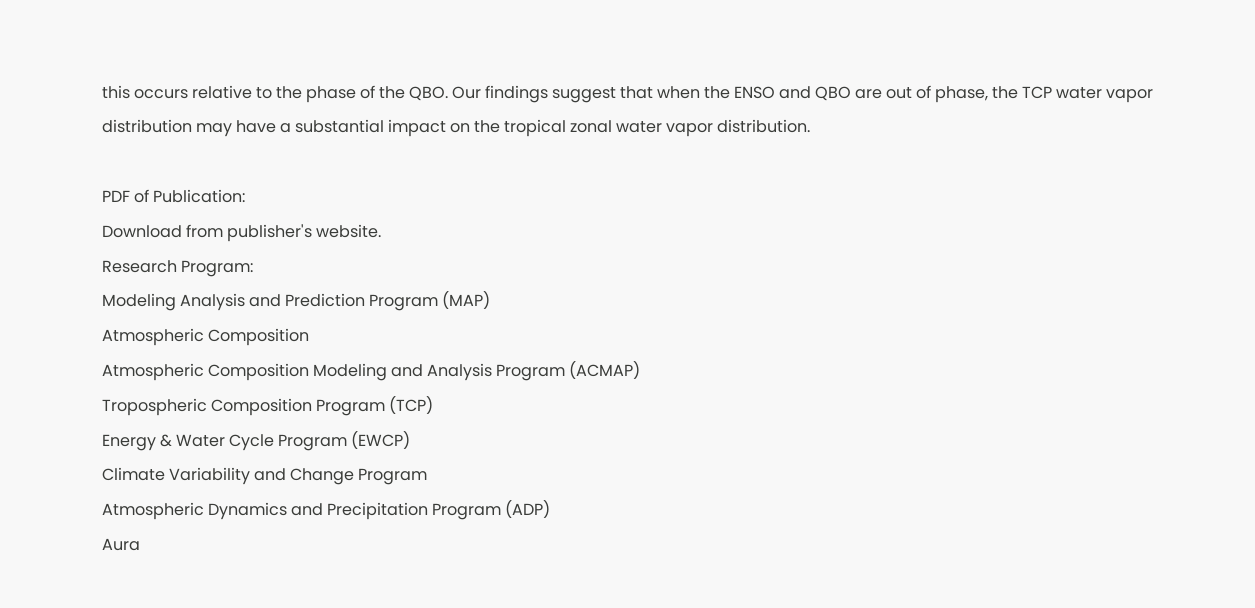this occurs relative to the phase of the QBO. Our findings suggest that when the ENSO and QBO are out of phase, the TCP water vapor distribution may have a substantial impact on the tropical zonal water vapor distribution.

PDF of Publication:
Download from publisher's website.
Research Program:
Modeling Analysis and Prediction Program (MAP)
Atmospheric Composition
Atmospheric Composition Modeling and Analysis Program (ACMAP)
Tropospheric Composition Program (TCP)
Energy & Water Cycle Program (EWCP)
Climate Variability and Change Program
Atmospheric Dynamics and Precipitation Program (ADP)
Aura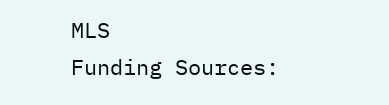MLS
Funding Sources: